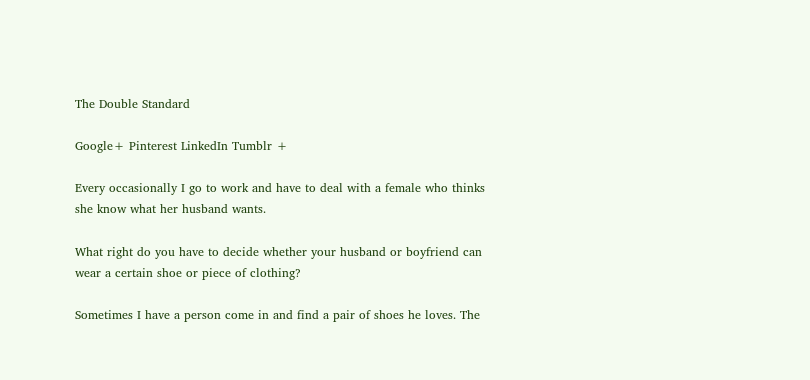The Double Standard

Google+ Pinterest LinkedIn Tumblr +

Every occasionally I go to work and have to deal with a female who thinks she know what her husband wants.

What right do you have to decide whether your husband or boyfriend can wear a certain shoe or piece of clothing?

Sometimes I have a person come in and find a pair of shoes he loves. The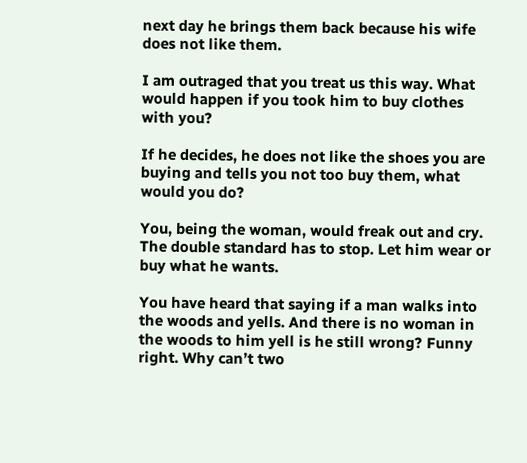next day he brings them back because his wife does not like them.

I am outraged that you treat us this way. What would happen if you took him to buy clothes with you?

If he decides, he does not like the shoes you are buying and tells you not too buy them, what would you do?

You, being the woman, would freak out and cry. The double standard has to stop. Let him wear or buy what he wants.

You have heard that saying if a man walks into the woods and yells. And there is no woman in the woods to him yell is he still wrong? Funny right. Why can’t two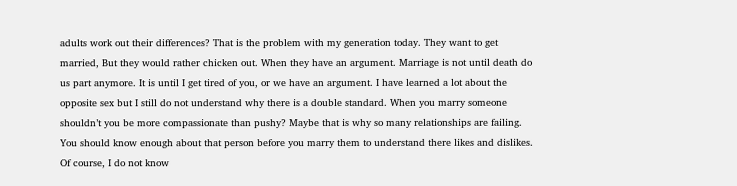adults work out their differences? That is the problem with my generation today. They want to get married, But they would rather chicken out. When they have an argument. Marriage is not until death do us part anymore. It is until I get tired of you, or we have an argument. I have learned a lot about the opposite sex but I still do not understand why there is a double standard. When you marry someone shouldn’t you be more compassionate than pushy? Maybe that is why so many relationships are failing. You should know enough about that person before you marry them to understand there likes and dislikes. Of course, I do not know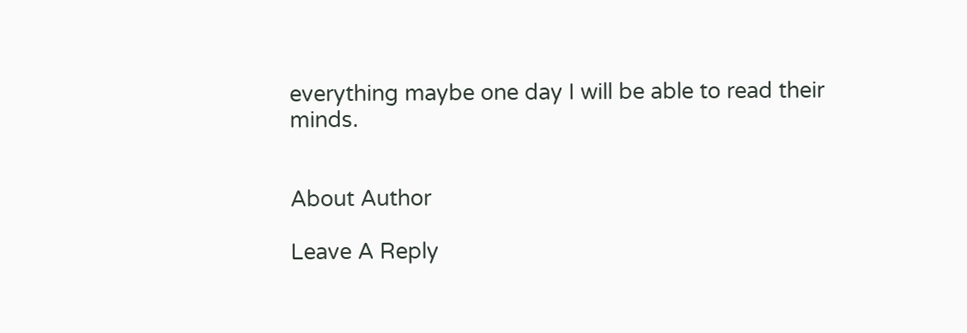everything maybe one day I will be able to read their minds.


About Author

Leave A Reply